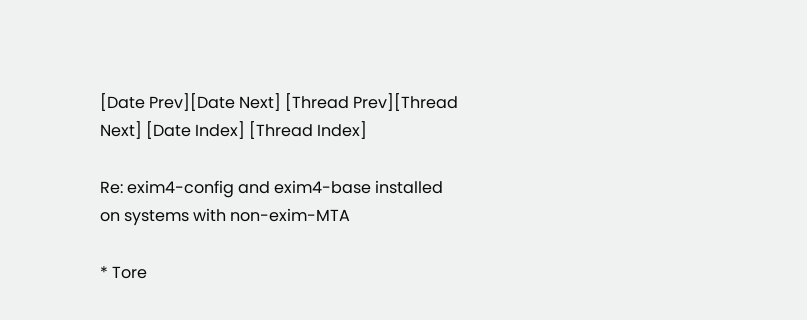[Date Prev][Date Next] [Thread Prev][Thread Next] [Date Index] [Thread Index]

Re: exim4-config and exim4-base installed on systems with non-exim-MTA

* Tore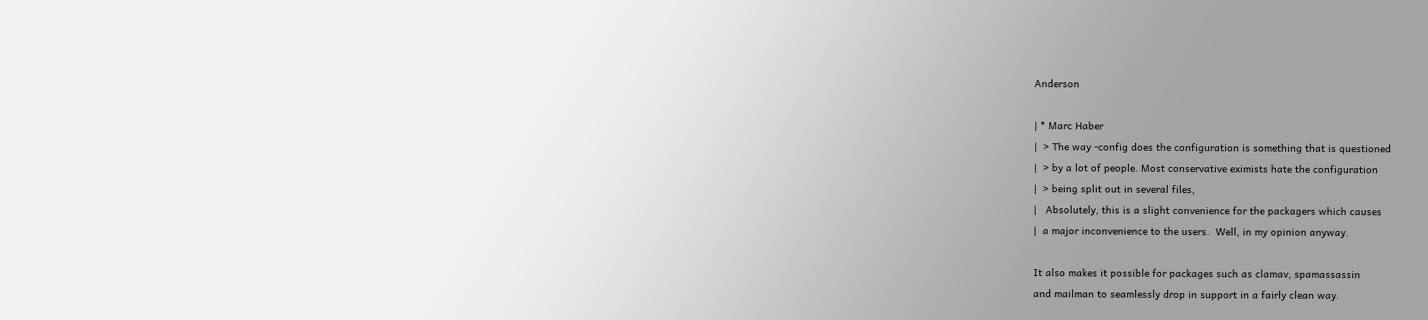Anderson

| * Marc Haber
|  > The way -config does the configuration is something that is questioned
|  > by a lot of people. Most conservative eximists hate the configuration
|  > being split out in several files,
|   Absolutely, this is a slight convenience for the packagers which causes
|  a major inconvenience to the users.  Well, in my opinion anyway.

It also makes it possible for packages such as clamav, spamassassin
and mailman to seamlessly drop in support in a fairly clean way.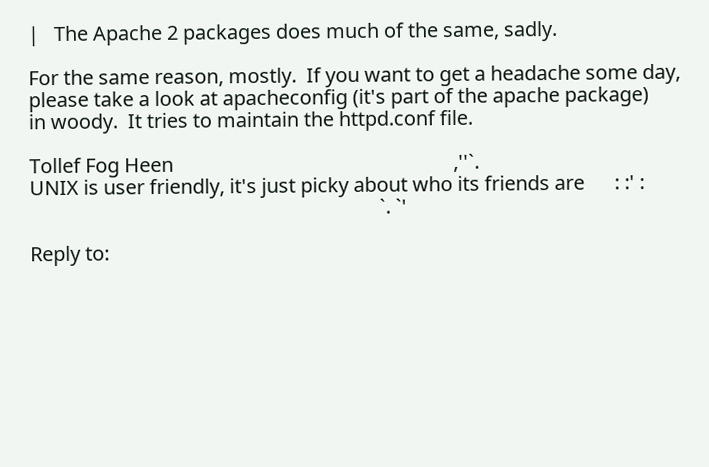|   The Apache 2 packages does much of the same, sadly.

For the same reason, mostly.  If you want to get a headache some day,
please take a look at apacheconfig (it's part of the apache package)
in woody.  It tries to maintain the httpd.conf file.

Tollef Fog Heen                                                        ,''`.
UNIX is user friendly, it's just picky about who its friends are      : :' :
                                                                      `. `'

Reply to: